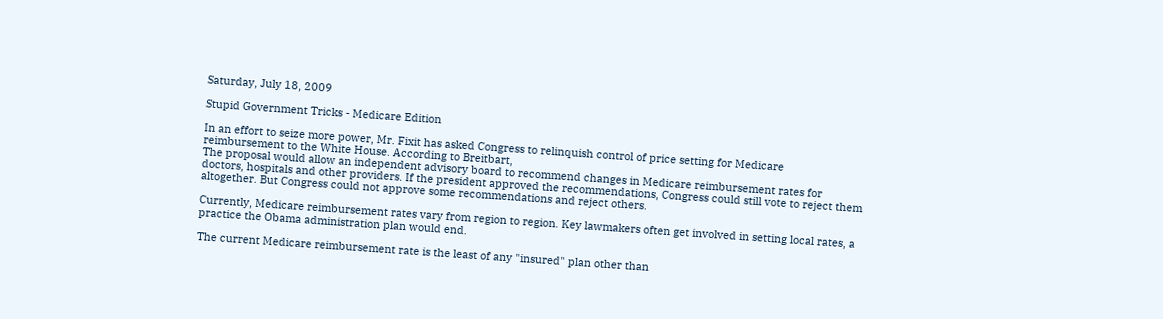Saturday, July 18, 2009

Stupid Government Tricks - Medicare Edition

In an effort to seize more power, Mr. Fixit has asked Congress to relinquish control of price setting for Medicare reimbursement to the White House. According to Breitbart,
The proposal would allow an independent advisory board to recommend changes in Medicare reimbursement rates for doctors, hospitals and other providers. If the president approved the recommendations, Congress could still vote to reject them altogether. But Congress could not approve some recommendations and reject others.

Currently, Medicare reimbursement rates vary from region to region. Key lawmakers often get involved in setting local rates, a practice the Obama administration plan would end.

The current Medicare reimbursement rate is the least of any "insured" plan other than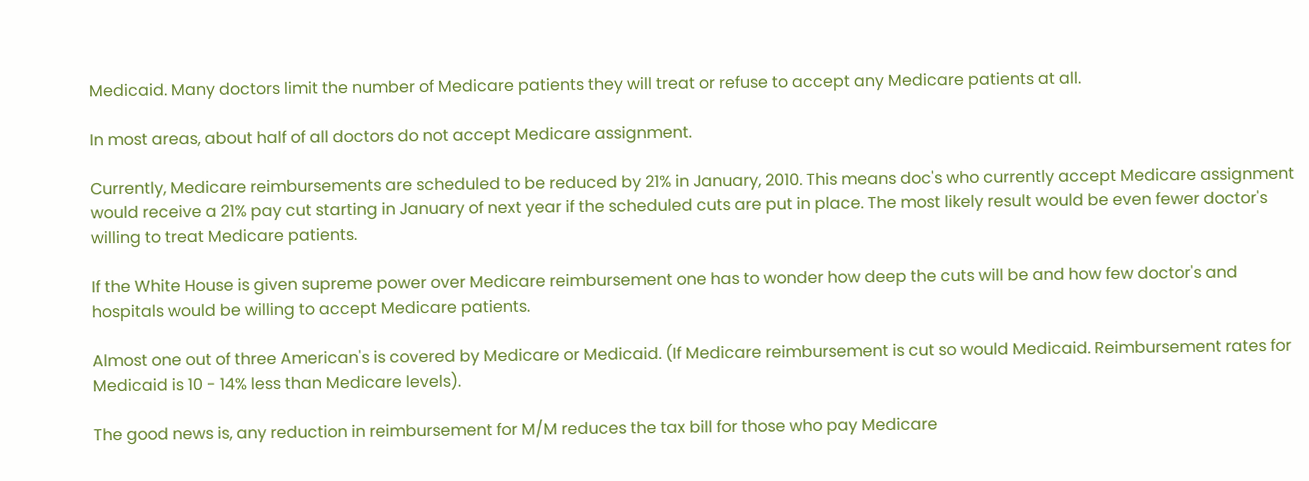Medicaid. Many doctors limit the number of Medicare patients they will treat or refuse to accept any Medicare patients at all.

In most areas, about half of all doctors do not accept Medicare assignment.

Currently, Medicare reimbursements are scheduled to be reduced by 21% in January, 2010. This means doc's who currently accept Medicare assignment would receive a 21% pay cut starting in January of next year if the scheduled cuts are put in place. The most likely result would be even fewer doctor's willing to treat Medicare patients.

If the White House is given supreme power over Medicare reimbursement one has to wonder how deep the cuts will be and how few doctor's and hospitals would be willing to accept Medicare patients.

Almost one out of three American's is covered by Medicare or Medicaid. (If Medicare reimbursement is cut so would Medicaid. Reimbursement rates for Medicaid is 10 - 14% less than Medicare levels).

The good news is, any reduction in reimbursement for M/M reduces the tax bill for those who pay Medicare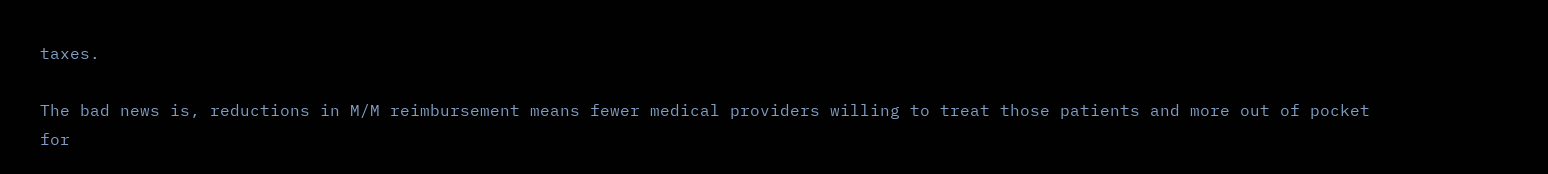taxes.

The bad news is, reductions in M/M reimbursement means fewer medical providers willing to treat those patients and more out of pocket for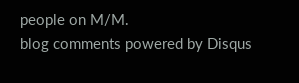people on M/M.
blog comments powered by Disqus